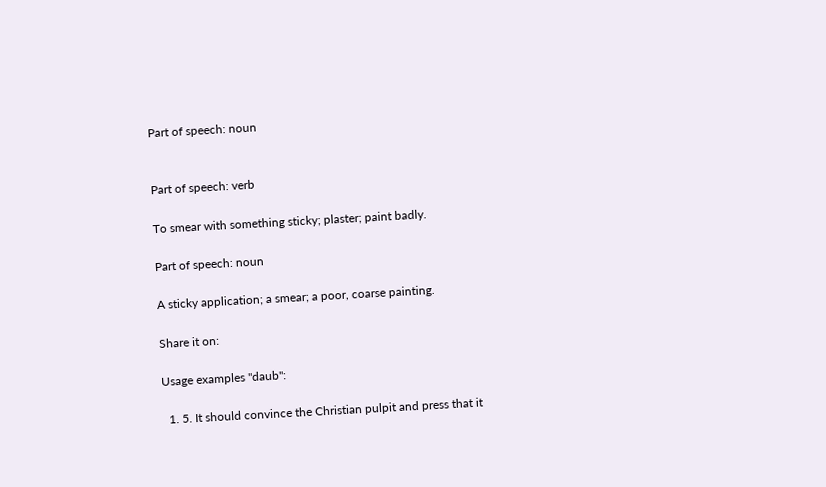Part of speech: noun


Part of speech: verb

To smear with something sticky; plaster; paint badly.

Part of speech: noun

A sticky application; a smear; a poor, coarse painting.

Share it on:

Usage examples "daub":

  1. 5. It should convince the Christian pulpit and press that it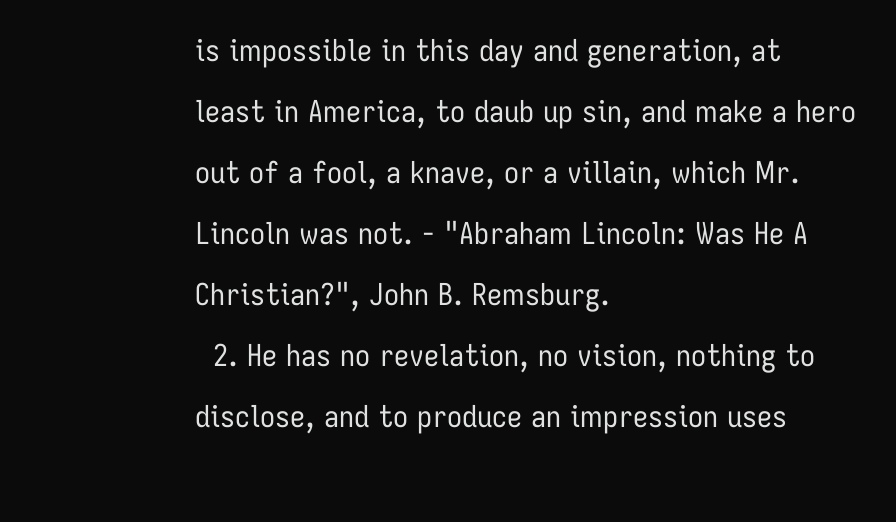is impossible in this day and generation, at least in America, to daub up sin, and make a hero out of a fool, a knave, or a villain, which Mr. Lincoln was not. - "Abraham Lincoln: Was He A Christian?", John B. Remsburg.
  2. He has no revelation, no vision, nothing to disclose, and to produce an impression uses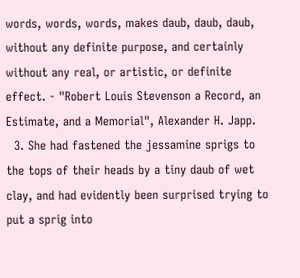words, words, words, makes daub, daub, daub, without any definite purpose, and certainly without any real, or artistic, or definite effect. - "Robert Louis Stevenson a Record, an Estimate, and a Memorial", Alexander H. Japp.
  3. She had fastened the jessamine sprigs to the tops of their heads by a tiny daub of wet clay, and had evidently been surprised trying to put a sprig into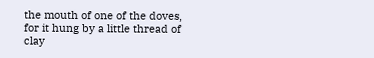the mouth of one of the doves, for it hung by a little thread of clay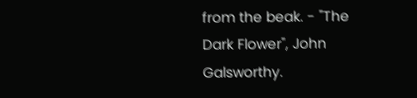from the beak. - "The Dark Flower", John Galsworthy.